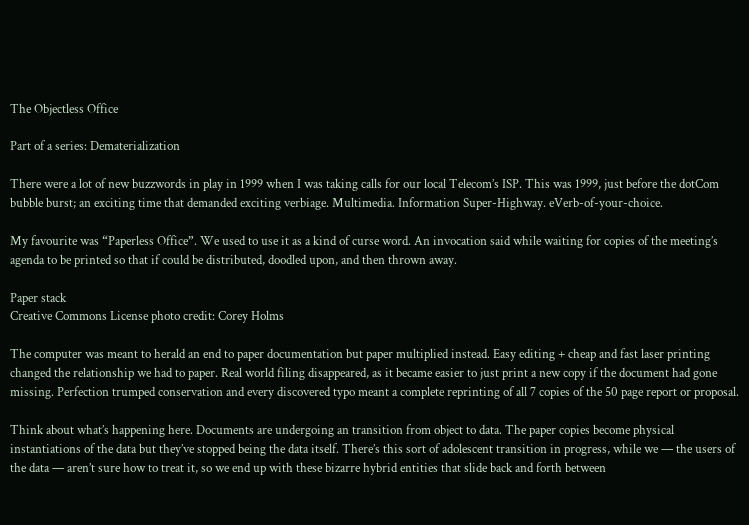The Objectless Office

Part of a series: Dematerialization

There were a lot of new buzzwords in play in 1999 when I was taking calls for our local Telecom’s ISP. This was 1999, just before the dotCom bubble burst; an exciting time that demanded exciting verbiage. Multimedia. Information Super-Highway. eVerb-of-your-choice.

My favourite was “Paperless Office”. We used to use it as a kind of curse word. An invocation said while waiting for copies of the meeting’s agenda to be printed so that if could be distributed, doodled upon, and then thrown away.

Paper stack
Creative Commons License photo credit: Corey Holms

The computer was meant to herald an end to paper documentation but paper multiplied instead. Easy editing + cheap and fast laser printing changed the relationship we had to paper. Real world filing disappeared, as it became easier to just print a new copy if the document had gone missing. Perfection trumped conservation and every discovered typo meant a complete reprinting of all 7 copies of the 50 page report or proposal.

Think about what’s happening here. Documents are undergoing an transition from object to data. The paper copies become physical instantiations of the data but they’ve stopped being the data itself. There’s this sort of adolescent transition in progress, while we — the users of the data — aren’t sure how to treat it, so we end up with these bizarre hybrid entities that slide back and forth between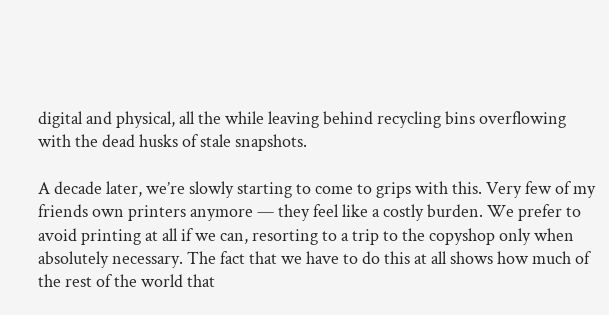digital and physical, all the while leaving behind recycling bins overflowing with the dead husks of stale snapshots.

A decade later, we’re slowly starting to come to grips with this. Very few of my friends own printers anymore — they feel like a costly burden. We prefer to avoid printing at all if we can, resorting to a trip to the copyshop only when absolutely necessary. The fact that we have to do this at all shows how much of the rest of the world that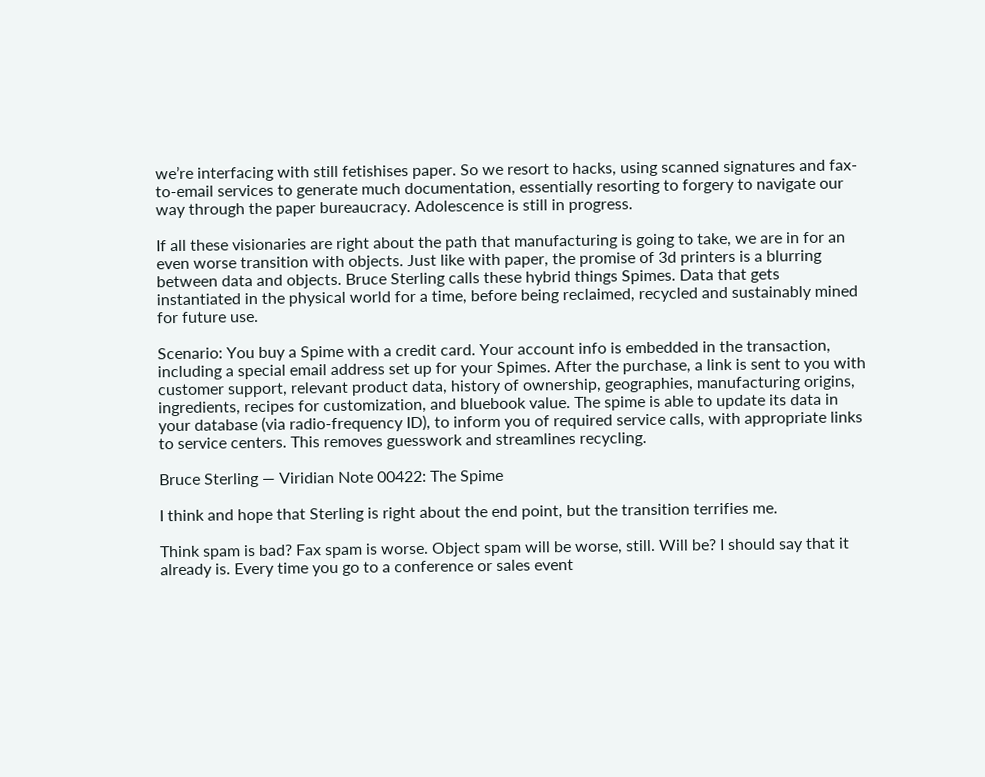we’re interfacing with still fetishises paper. So we resort to hacks, using scanned signatures and fax-to-email services to generate much documentation, essentially resorting to forgery to navigate our way through the paper bureaucracy. Adolescence is still in progress.

If all these visionaries are right about the path that manufacturing is going to take, we are in for an even worse transition with objects. Just like with paper, the promise of 3d printers is a blurring between data and objects. Bruce Sterling calls these hybrid things Spimes. Data that gets instantiated in the physical world for a time, before being reclaimed, recycled and sustainably mined for future use.

Scenario: You buy a Spime with a credit card. Your account info is embedded in the transaction, including a special email address set up for your Spimes. After the purchase, a link is sent to you with customer support, relevant product data, history of ownership, geographies, manufacturing origins, ingredients, recipes for customization, and bluebook value. The spime is able to update its data in your database (via radio-frequency ID), to inform you of required service calls, with appropriate links to service centers. This removes guesswork and streamlines recycling.

Bruce Sterling — Viridian Note 00422: The Spime

I think and hope that Sterling is right about the end point, but the transition terrifies me.

Think spam is bad? Fax spam is worse. Object spam will be worse, still. Will be? I should say that it already is. Every time you go to a conference or sales event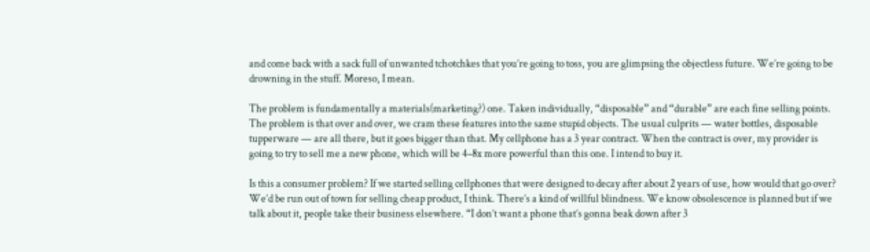and come back with a sack full of unwanted tchotchkes that you’re going to toss, you are glimpsing the objectless future. We’re going to be drowning in the stuff. Moreso, I mean.

The problem is fundamentally a materials(marketing?) one. Taken individually, “disposable” and “durable” are each fine selling points. The problem is that over and over, we cram these features into the same stupid objects. The usual culprits — water bottles, disposable tupperware — are all there, but it goes bigger than that. My cellphone has a 3 year contract. When the contract is over, my provider is going to try to sell me a new phone, which will be 4–8x more powerful than this one. I intend to buy it.

Is this a consumer problem? If we started selling cellphones that were designed to decay after about 2 years of use, how would that go over? We’d be run out of town for selling cheap product, I think. There’s a kind of willful blindness. We know obsolescence is planned but if we talk about it, people take their business elsewhere. “I don’t want a phone that’s gonna beak down after 3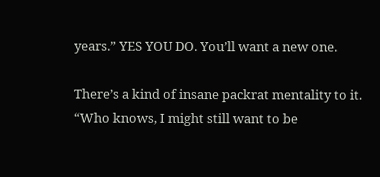years.” YES YOU DO. You’ll want a new one.

There’s a kind of insane packrat mentality to it. “Who knows, I might still want to be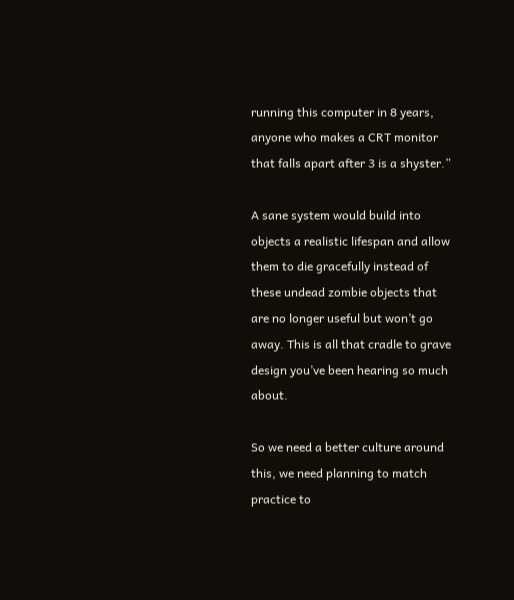running this computer in 8 years, anyone who makes a CRT monitor that falls apart after 3 is a shyster.”

A sane system would build into objects a realistic lifespan and allow them to die gracefully instead of these undead zombie objects that are no longer useful but won’t go away. This is all that cradle to grave design you’ve been hearing so much about.

So we need a better culture around this, we need planning to match practice to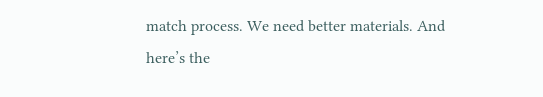match process. We need better materials. And here’s the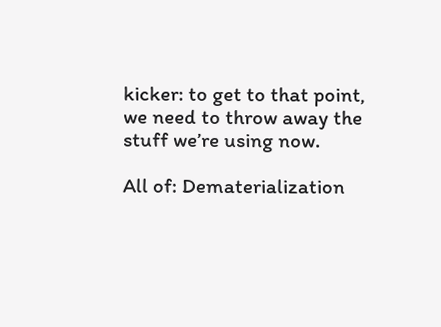kicker: to get to that point, we need to throw away the stuff we’re using now.

All of: Dematerialization